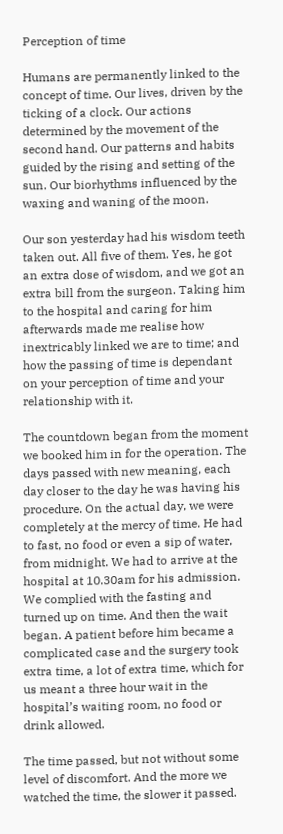Perception of time

Humans are permanently linked to the concept of time. Our lives, driven by the ticking of a clock. Our actions determined by the movement of the second hand. Our patterns and habits guided by the rising and setting of the sun. Our biorhythms influenced by the waxing and waning of the moon.

Our son yesterday had his wisdom teeth taken out. All five of them. Yes, he got an extra dose of wisdom, and we got an extra bill from the surgeon. Taking him to the hospital and caring for him afterwards made me realise how inextricably linked we are to time; and how the passing of time is dependant on your perception of time and your relationship with it.

The countdown began from the moment we booked him in for the operation. The days passed with new meaning, each day closer to the day he was having his procedure. On the actual day, we were completely at the mercy of time. He had to fast, no food or even a sip of water, from midnight. We had to arrive at the hospital at 10.30am for his admission. We complied with the fasting and turned up on time. And then the wait began. A patient before him became a complicated case and the surgery took extra time, a lot of extra time, which for us meant a three hour wait in the hospital’s waiting room, no food or drink allowed.

The time passed, but not without some level of discomfort. And the more we watched the time, the slower it passed.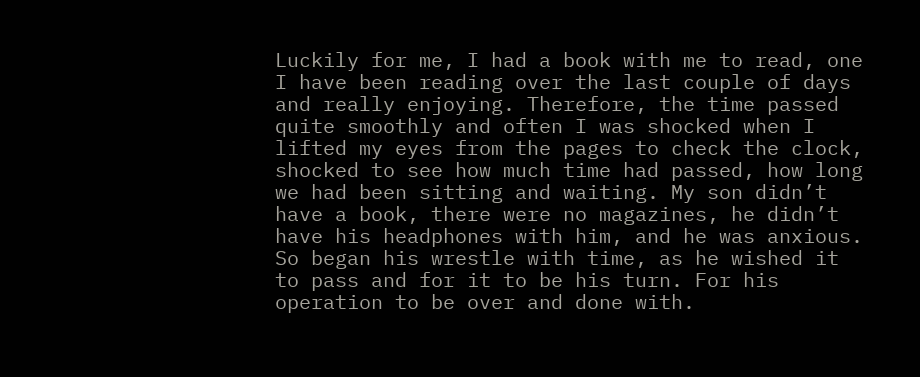Luckily for me, I had a book with me to read, one I have been reading over the last couple of days and really enjoying. Therefore, the time passed quite smoothly and often I was shocked when I lifted my eyes from the pages to check the clock, shocked to see how much time had passed, how long we had been sitting and waiting. My son didn’t have a book, there were no magazines, he didn’t have his headphones with him, and he was anxious. So began his wrestle with time, as he wished it to pass and for it to be his turn. For his operation to be over and done with.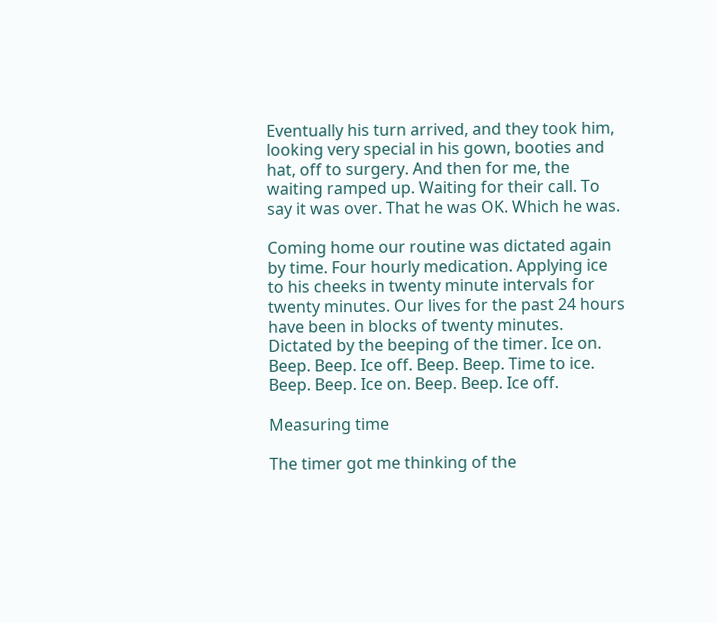Eventually his turn arrived, and they took him, looking very special in his gown, booties and hat, off to surgery. And then for me, the waiting ramped up. Waiting for their call. To say it was over. That he was OK. Which he was.

Coming home our routine was dictated again by time. Four hourly medication. Applying ice to his cheeks in twenty minute intervals for twenty minutes. Our lives for the past 24 hours have been in blocks of twenty minutes. Dictated by the beeping of the timer. Ice on. Beep. Beep. Ice off. Beep. Beep. Time to ice. Beep. Beep. Ice on. Beep. Beep. Ice off.

Measuring time

The timer got me thinking of the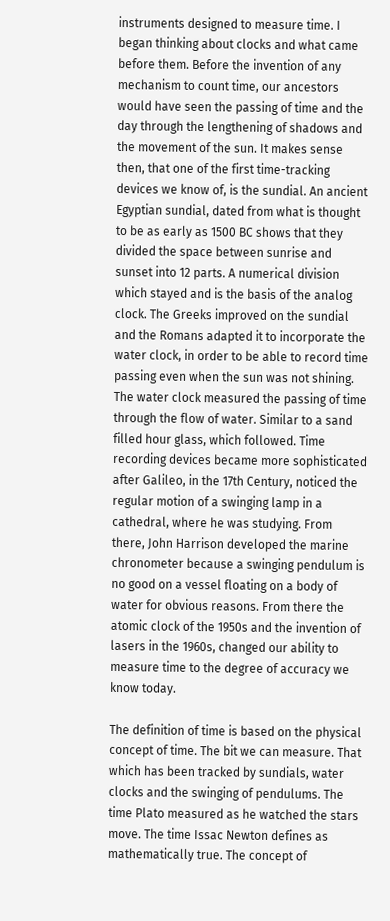instruments designed to measure time. I began thinking about clocks and what came before them. Before the invention of any mechanism to count time, our ancestors would have seen the passing of time and the day through the lengthening of shadows and the movement of the sun. It makes sense then, that one of the first time-tracking devices we know of, is the sundial. An ancient Egyptian sundial, dated from what is thought to be as early as 1500 BC shows that they divided the space between sunrise and sunset into 12 parts. A numerical division which stayed and is the basis of the analog clock. The Greeks improved on the sundial and the Romans adapted it to incorporate the water clock, in order to be able to record time passing even when the sun was not shining. The water clock measured the passing of time through the flow of water. Similar to a sand filled hour glass, which followed. Time recording devices became more sophisticated after Galileo, in the 17th Century, noticed the regular motion of a swinging lamp in a cathedral, where he was studying. From there, John Harrison developed the marine chronometer because a swinging pendulum is no good on a vessel floating on a body of water for obvious reasons. From there the atomic clock of the 1950s and the invention of lasers in the 1960s, changed our ability to measure time to the degree of accuracy we know today.

The definition of time is based on the physical concept of time. The bit we can measure. That which has been tracked by sundials, water clocks and the swinging of pendulums. The time Plato measured as he watched the stars move. The time Issac Newton defines as mathematically true. The concept of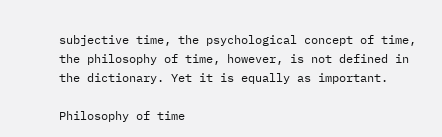subjective time, the psychological concept of time, the philosophy of time, however, is not defined in the dictionary. Yet it is equally as important.

Philosophy of time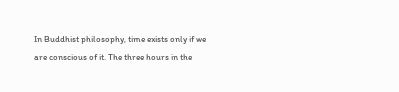In Buddhist philosophy, time exists only if we are conscious of it. The three hours in the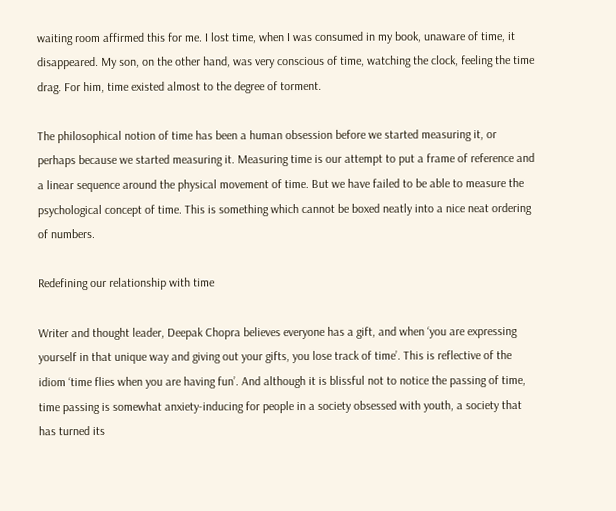waiting room affirmed this for me. I lost time, when I was consumed in my book, unaware of time, it disappeared. My son, on the other hand, was very conscious of time, watching the clock, feeling the time drag. For him, time existed almost to the degree of torment.

The philosophical notion of time has been a human obsession before we started measuring it, or perhaps because we started measuring it. Measuring time is our attempt to put a frame of reference and a linear sequence around the physical movement of time. But we have failed to be able to measure the psychological concept of time. This is something which cannot be boxed neatly into a nice neat ordering of numbers.

Redefining our relationship with time

Writer and thought leader, Deepak Chopra believes everyone has a gift, and when ‘you are expressing yourself in that unique way and giving out your gifts, you lose track of time’. This is reflective of the idiom ‘time flies when you are having fun’. And although it is blissful not to notice the passing of time, time passing is somewhat anxiety-inducing for people in a society obsessed with youth, a society that has turned its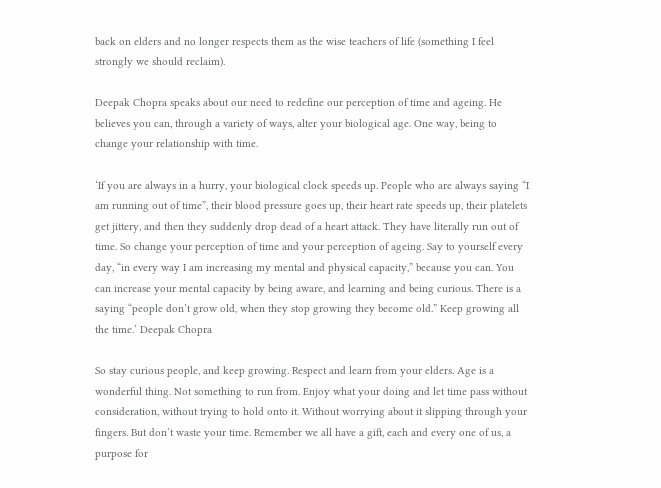back on elders and no longer respects them as the wise teachers of life (something I feel strongly we should reclaim).

Deepak Chopra speaks about our need to redefine our perception of time and ageing. He believes you can, through a variety of ways, alter your biological age. One way, being to change your relationship with time.

‘If you are always in a hurry, your biological clock speeds up. People who are always saying “I am running out of time”, their blood pressure goes up, their heart rate speeds up, their platelets get jittery, and then they suddenly drop dead of a heart attack. They have literally run out of time. So change your perception of time and your perception of ageing. Say to yourself every day, “in every way I am increasing my mental and physical capacity,” because you can. You can increase your mental capacity by being aware, and learning and being curious. There is a saying “people don’t grow old, when they stop growing they become old.” Keep growing all the time.’ Deepak Chopra

So stay curious people, and keep growing. Respect and learn from your elders. Age is a wonderful thing. Not something to run from. Enjoy what your doing and let time pass without consideration, without trying to hold onto it. Without worrying about it slipping through your fingers. But don’t waste your time. Remember we all have a gift, each and every one of us, a purpose for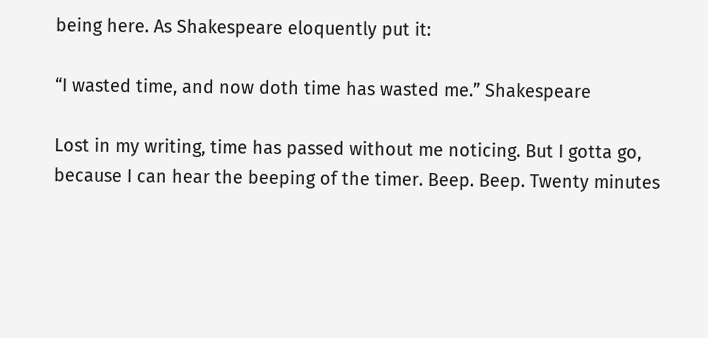being here. As Shakespeare eloquently put it:

“I wasted time, and now doth time has wasted me.” Shakespeare

Lost in my writing, time has passed without me noticing. But I gotta go, because I can hear the beeping of the timer. Beep. Beep. Twenty minutes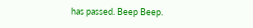has passed. Beep Beep.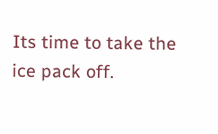Its time to take the ice pack off.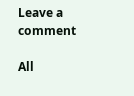Leave a comment

All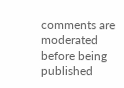comments are moderated before being published